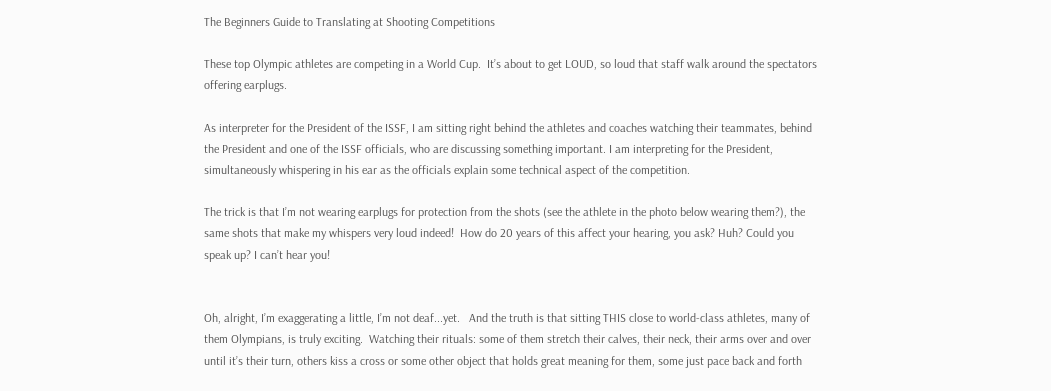The Beginners Guide to Translating at Shooting Competitions

These top Olympic athletes are competing in a World Cup.  It’s about to get LOUD, so loud that staff walk around the spectators offering earplugs.

As interpreter for the President of the ISSF, I am sitting right behind the athletes and coaches watching their teammates, behind the President and one of the ISSF officials, who are discussing something important. I am interpreting for the President, simultaneously whispering in his ear as the officials explain some technical aspect of the competition.

The trick is that I’m not wearing earplugs for protection from the shots (see the athlete in the photo below wearing them?), the same shots that make my whispers very loud indeed!  How do 20 years of this affect your hearing, you ask? Huh? Could you speak up? I can’t hear you!


Oh, alright, I’m exaggerating a little, I’m not deaf...yet.   And the truth is that sitting THIS close to world-class athletes, many of them Olympians, is truly exciting.  Watching their rituals: some of them stretch their calves, their neck, their arms over and over until it’s their turn, others kiss a cross or some other object that holds great meaning for them, some just pace back and forth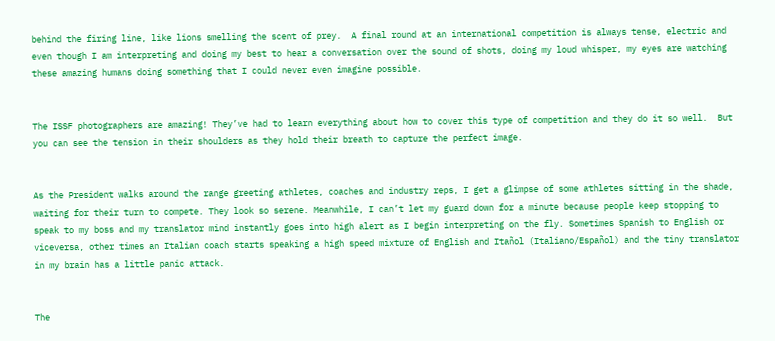behind the firing line, like lions smelling the scent of prey.  A final round at an international competition is always tense, electric and even though I am interpreting and doing my best to hear a conversation over the sound of shots, doing my loud whisper, my eyes are watching these amazing humans doing something that I could never even imagine possible.


The ISSF photographers are amazing! They’ve had to learn everything about how to cover this type of competition and they do it so well.  But you can see the tension in their shoulders as they hold their breath to capture the perfect image.


As the President walks around the range greeting athletes, coaches and industry reps, I get a glimpse of some athletes sitting in the shade, waiting for their turn to compete. They look so serene. Meanwhile, I can’t let my guard down for a minute because people keep stopping to speak to my boss and my translator mind instantly goes into high alert as I begin interpreting on the fly. Sometimes Spanish to English or viceversa, other times an Italian coach starts speaking a high speed mixture of English and Itañol (Italiano/Español) and the tiny translator in my brain has a little panic attack.


The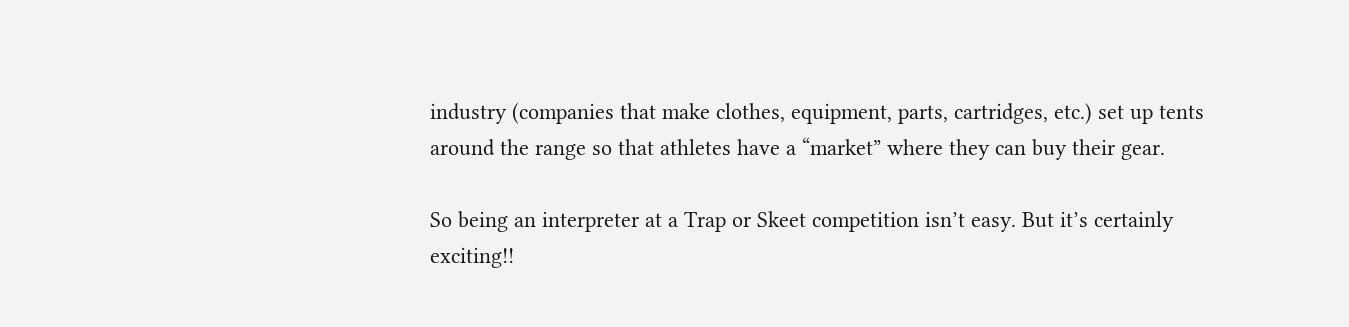industry (companies that make clothes, equipment, parts, cartridges, etc.) set up tents around the range so that athletes have a “market” where they can buy their gear.

So being an interpreter at a Trap or Skeet competition isn’t easy. But it’s certainly exciting!!